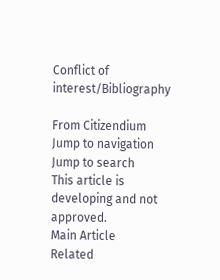Conflict of interest/Bibliography

From Citizendium
Jump to navigation Jump to search
This article is developing and not approved.
Main Article
Related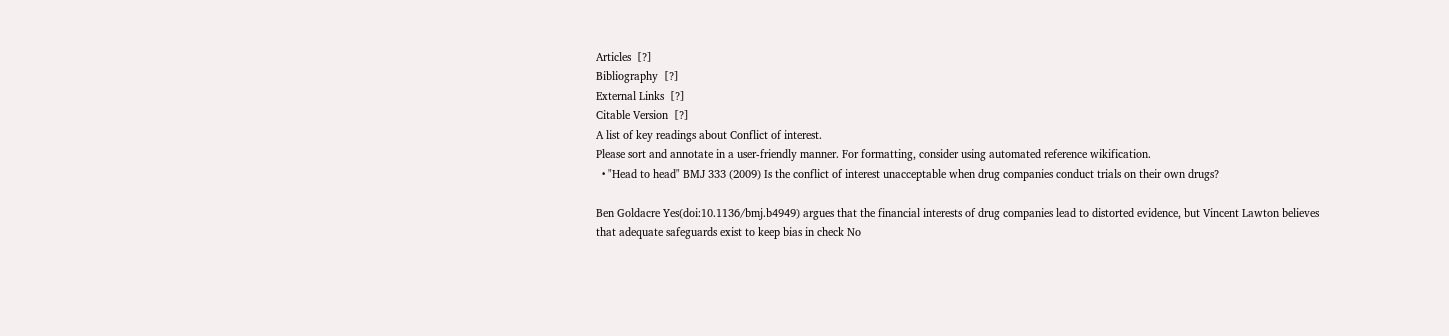Articles  [?]
Bibliography  [?]
External Links  [?]
Citable Version  [?]
A list of key readings about Conflict of interest.
Please sort and annotate in a user-friendly manner. For formatting, consider using automated reference wikification.
  • "Head to head" BMJ 333 (2009) Is the conflict of interest unacceptable when drug companies conduct trials on their own drugs?

Ben Goldacre Yes(doi:10.1136/bmj.b4949) argues that the financial interests of drug companies lead to distorted evidence, but Vincent Lawton believes that adequate safeguards exist to keep bias in check No